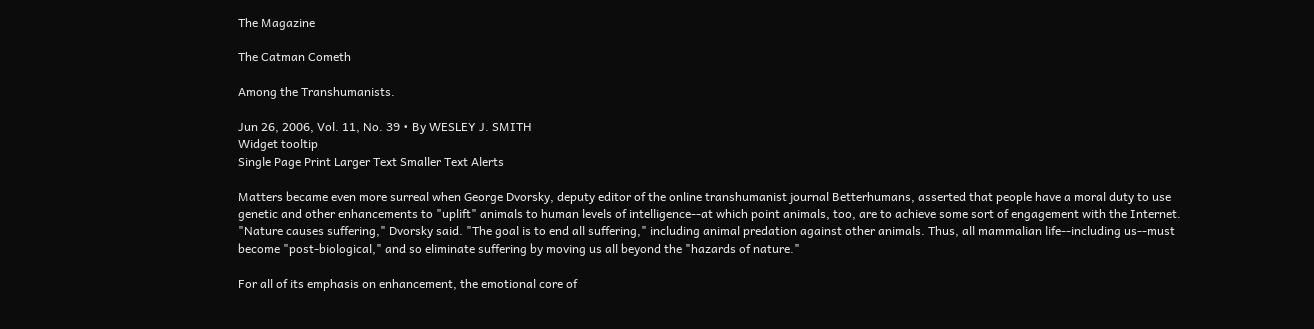The Magazine

The Catman Cometh

Among the Transhumanists.

Jun 26, 2006, Vol. 11, No. 39 • By WESLEY J. SMITH
Widget tooltip
Single Page Print Larger Text Smaller Text Alerts

Matters became even more surreal when George Dvorsky, deputy editor of the online transhumanist journal Betterhumans, asserted that people have a moral duty to use genetic and other enhancements to "uplift" animals to human levels of intelligence--at which point animals, too, are to achieve some sort of engagement with the Internet. "Nature causes suffering," Dvorsky said. "The goal is to end all suffering," including animal predation against other animals. Thus, all mammalian life--including us--must become "post-biological," and so eliminate suffering by moving us all beyond the "hazards of nature."

For all of its emphasis on enhancement, the emotional core of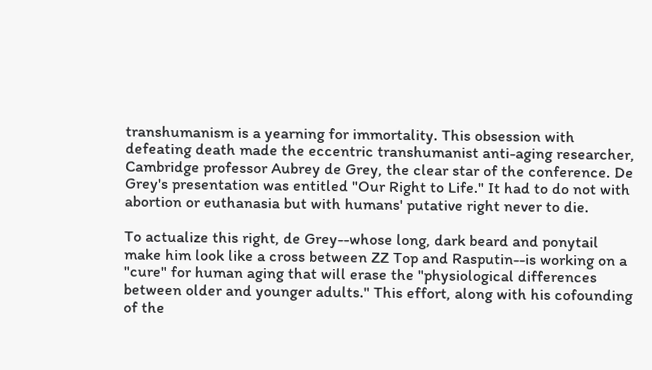transhumanism is a yearning for immortality. This obsession with defeating death made the eccentric transhumanist anti-aging researcher, Cambridge professor Aubrey de Grey, the clear star of the conference. De Grey's presentation was entitled "Our Right to Life." It had to do not with abortion or euthanasia but with humans' putative right never to die.

To actualize this right, de Grey--whose long, dark beard and ponytail make him look like a cross between ZZ Top and Rasputin--is working on a "cure" for human aging that will erase the "physiological differences between older and younger adults." This effort, along with his cofounding of the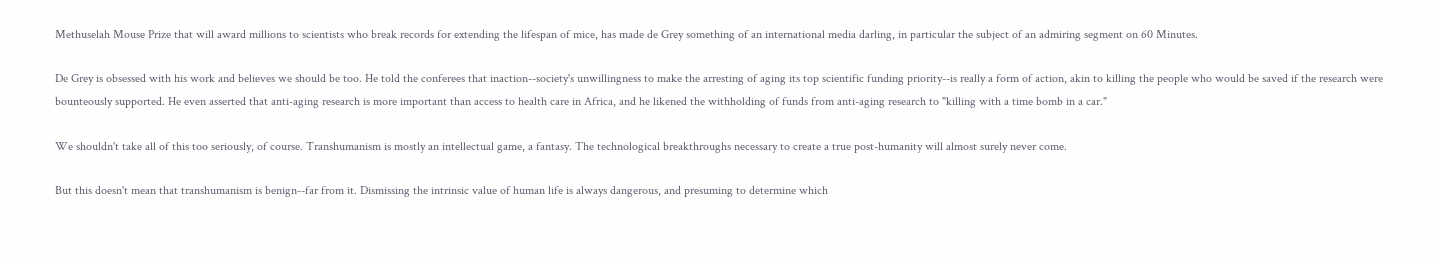Methuselah Mouse Prize that will award millions to scientists who break records for extending the lifespan of mice, has made de Grey something of an international media darling, in particular the subject of an admiring segment on 60 Minutes.

De Grey is obsessed with his work and believes we should be too. He told the conferees that inaction--society's unwillingness to make the arresting of aging its top scientific funding priority--is really a form of action, akin to killing the people who would be saved if the research were bounteously supported. He even asserted that anti-aging research is more important than access to health care in Africa, and he likened the withholding of funds from anti-aging research to "killing with a time bomb in a car."

We shouldn't take all of this too seriously, of course. Transhumanism is mostly an intellectual game, a fantasy. The technological breakthroughs necessary to create a true post-humanity will almost surely never come.

But this doesn't mean that transhumanism is benign--far from it. Dismissing the intrinsic value of human life is always dangerous, and presuming to determine which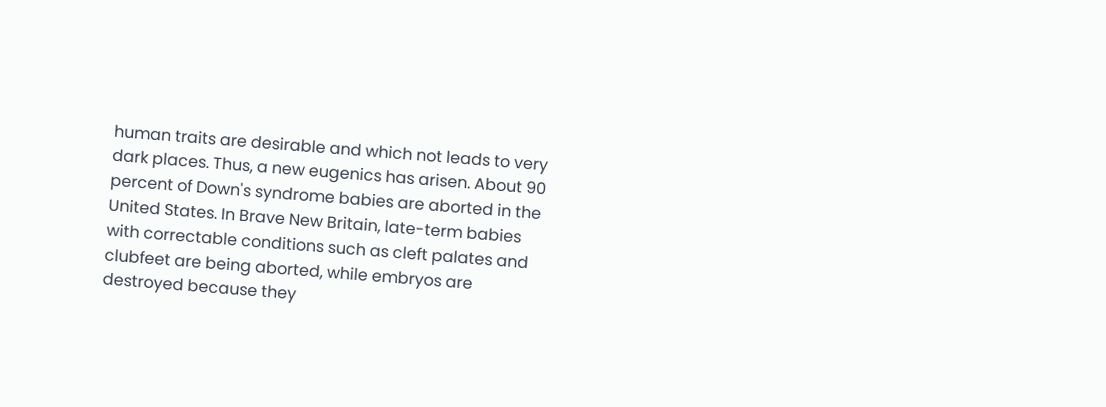human traits are desirable and which not leads to very dark places. Thus, a new eugenics has arisen. About 90 percent of Down's syndrome babies are aborted in the United States. In Brave New Britain, late-term babies with correctable conditions such as cleft palates and clubfeet are being aborted, while embryos are destroyed because they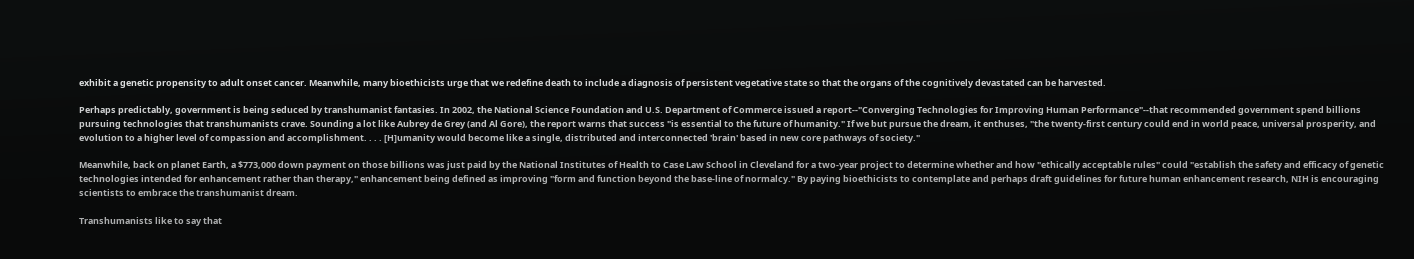exhibit a genetic propensity to adult onset cancer. Meanwhile, many bioethicists urge that we redefine death to include a diagnosis of persistent vegetative state so that the organs of the cognitively devastated can be harvested.

Perhaps predictably, government is being seduced by transhumanist fantasies. In 2002, the National Science Foundation and U.S. Department of Commerce issued a report--"Converging Technologies for Improving Human Performance"--that recommended government spend billions pursuing technologies that transhumanists crave. Sounding a lot like Aubrey de Grey (and Al Gore), the report warns that success "is essential to the future of humanity." If we but pursue the dream, it enthuses, "the twenty-first century could end in world peace, universal prosperity, and evolution to a higher level of compassion and accomplishment. . . . [H]umanity would become like a single, distributed and interconnected 'brain' based in new core pathways of society."

Meanwhile, back on planet Earth, a $773,000 down payment on those billions was just paid by the National Institutes of Health to Case Law School in Cleveland for a two-year project to determine whether and how "ethically acceptable rules" could "establish the safety and efficacy of genetic technologies intended for enhancement rather than therapy," enhancement being defined as improving "form and function beyond the base-line of normalcy." By paying bioethicists to contemplate and perhaps draft guidelines for future human enhancement research, NIH is encouraging scientists to embrace the transhumanist dream.

Transhumanists like to say that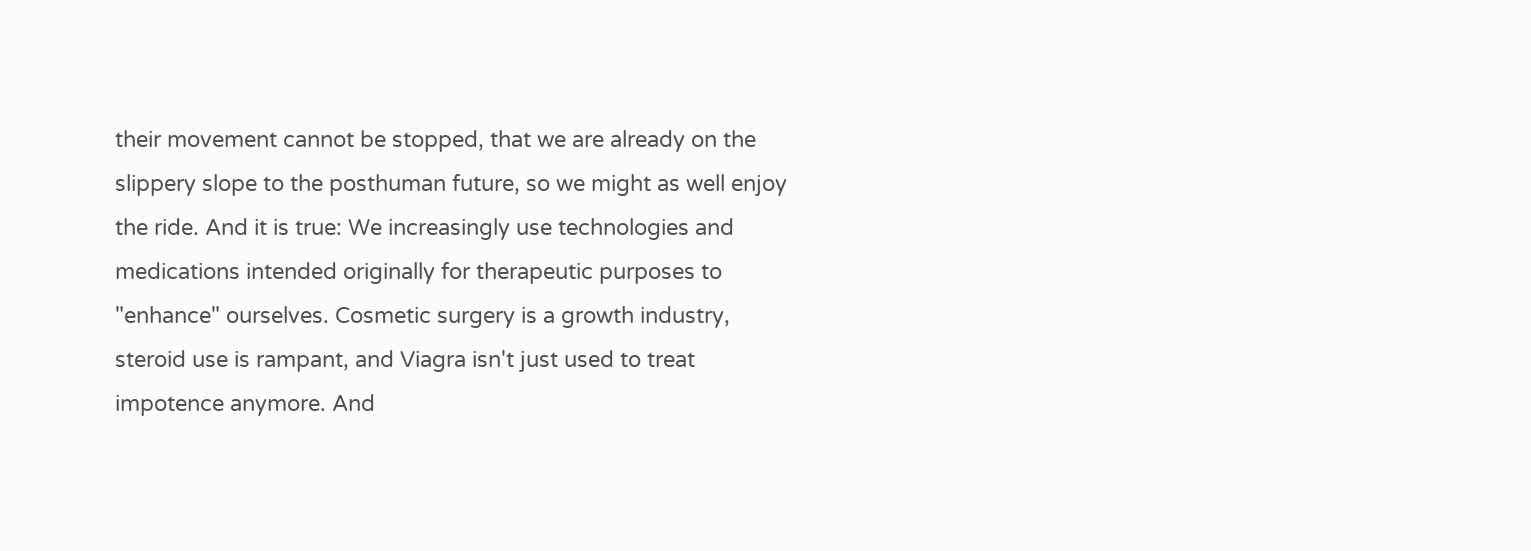their movement cannot be stopped, that we are already on the slippery slope to the posthuman future, so we might as well enjoy the ride. And it is true: We increasingly use technologies and medications intended originally for therapeutic purposes to "enhance" ourselves. Cosmetic surgery is a growth industry, steroid use is rampant, and Viagra isn't just used to treat impotence anymore. And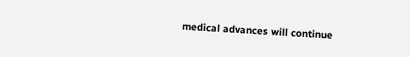medical advances will continue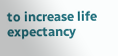to increase life expectancy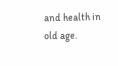and health in old age.